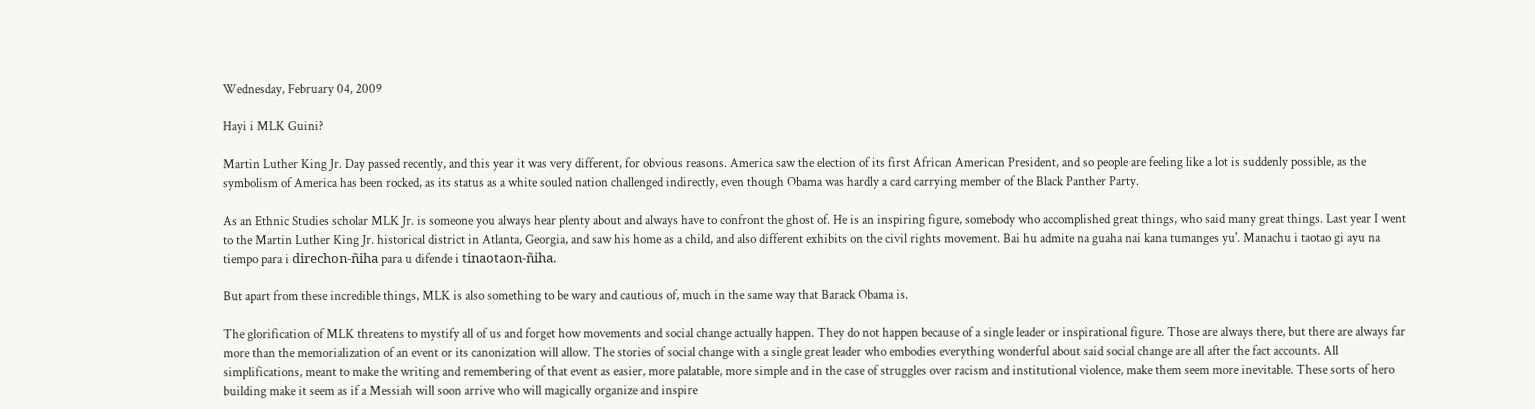Wednesday, February 04, 2009

Hayi i MLK Guini?

Martin Luther King Jr. Day passed recently, and this year it was very different, for obvious reasons. America saw the election of its first African American President, and so people are feeling like a lot is suddenly possible, as the symbolism of America has been rocked, as its status as a white souled nation challenged indirectly, even though Obama was hardly a card carrying member of the Black Panther Party.

As an Ethnic Studies scholar MLK Jr. is someone you always hear plenty about and always have to confront the ghost of. He is an inspiring figure, somebody who accomplished great things, who said many great things. Last year I went to the Martin Luther King Jr. historical district in Atlanta, Georgia, and saw his home as a child, and also different exhibits on the civil rights movement. Bai hu admite na guaha nai kana tumanges yu'. Manachu i taotao gi ayu na tiempo para i direchon-ñiha para u difende i tinaotaon-ñiha.

But apart from these incredible things, MLK is also something to be wary and cautious of, much in the same way that Barack Obama is.

The glorification of MLK threatens to mystify all of us and forget how movements and social change actually happen. They do not happen because of a single leader or inspirational figure. Those are always there, but there are always far more than the memorialization of an event or its canonization will allow. The stories of social change with a single great leader who embodies everything wonderful about said social change are all after the fact accounts. All simplifications, meant to make the writing and remembering of that event as easier, more palatable, more simple and in the case of struggles over racism and institutional violence, make them seem more inevitable. These sorts of hero building make it seem as if a Messiah will soon arrive who will magically organize and inspire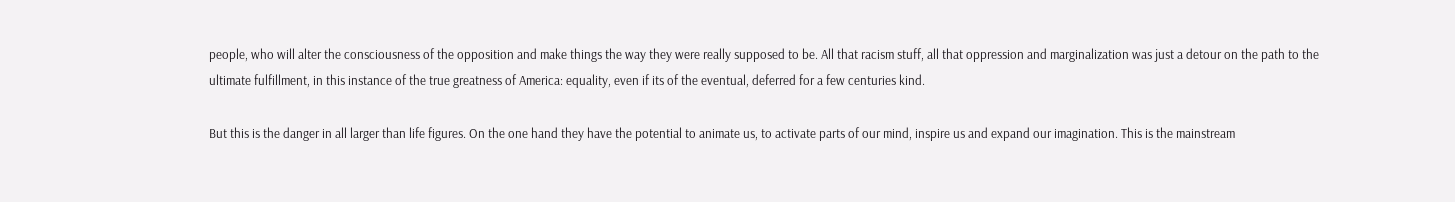people, who will alter the consciousness of the opposition and make things the way they were really supposed to be. All that racism stuff, all that oppression and marginalization was just a detour on the path to the ultimate fulfillment, in this instance of the true greatness of America: equality, even if its of the eventual, deferred for a few centuries kind.

But this is the danger in all larger than life figures. On the one hand they have the potential to animate us, to activate parts of our mind, inspire us and expand our imagination. This is the mainstream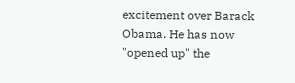excitement over Barack Obama. He has now "opened up" the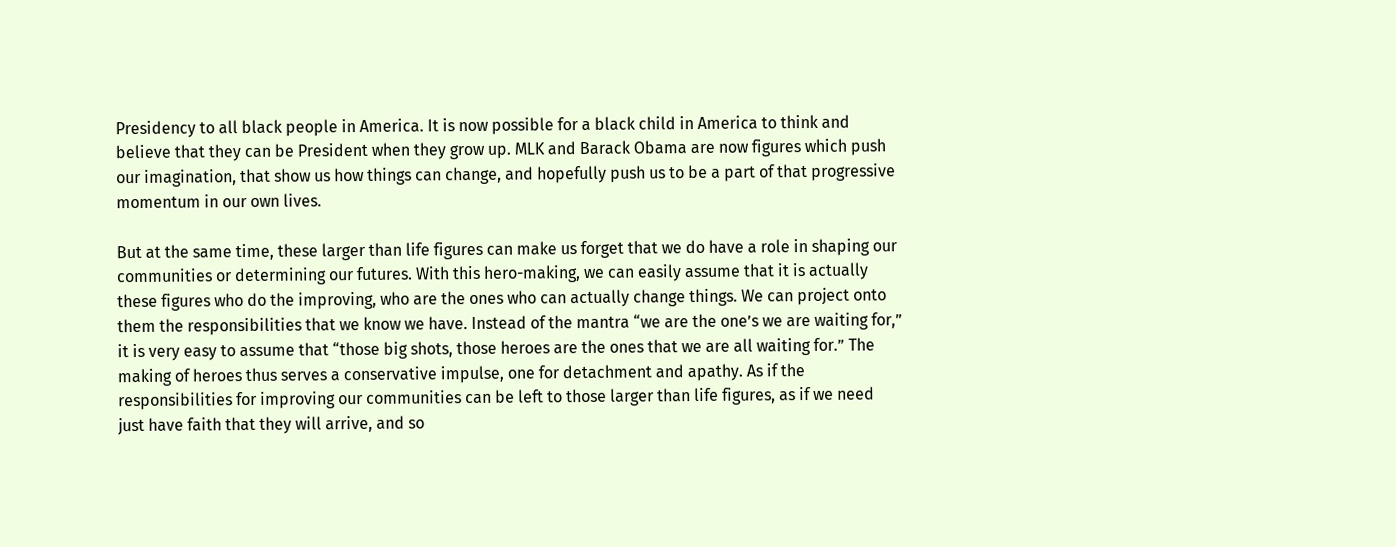Presidency to all black people in America. It is now possible for a black child in America to think and believe that they can be President when they grow up. MLK and Barack Obama are now figures which push our imagination, that show us how things can change, and hopefully push us to be a part of that progressive momentum in our own lives.

But at the same time, these larger than life figures can make us forget that we do have a role in shaping our communities or determining our futures. With this hero-making, we can easily assume that it is actually these figures who do the improving, who are the ones who can actually change things. We can project onto them the responsibilities that we know we have. Instead of the mantra “we are the one’s we are waiting for,” it is very easy to assume that “those big shots, those heroes are the ones that we are all waiting for.” The making of heroes thus serves a conservative impulse, one for detachment and apathy. As if the responsibilities for improving our communities can be left to those larger than life figures, as if we need just have faith that they will arrive, and so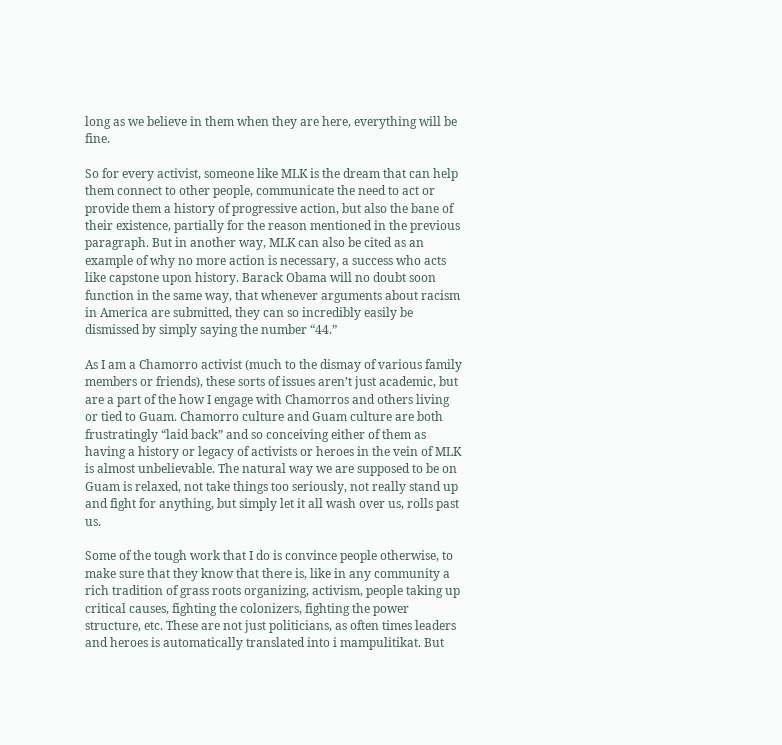long as we believe in them when they are here, everything will be fine.

So for every activist, someone like MLK is the dream that can help them connect to other people, communicate the need to act or provide them a history of progressive action, but also the bane of their existence, partially for the reason mentioned in the previous paragraph. But in another way, MLK can also be cited as an example of why no more action is necessary, a success who acts like capstone upon history. Barack Obama will no doubt soon function in the same way, that whenever arguments about racism in America are submitted, they can so incredibly easily be dismissed by simply saying the number “44.”

As I am a Chamorro activist (much to the dismay of various family members or friends), these sorts of issues aren’t just academic, but are a part of the how I engage with Chamorros and others living or tied to Guam. Chamorro culture and Guam culture are both frustratingly “laid back” and so conceiving either of them as having a history or legacy of activists or heroes in the vein of MLK is almost unbelievable. The natural way we are supposed to be on Guam is relaxed, not take things too seriously, not really stand up and fight for anything, but simply let it all wash over us, rolls past us.

Some of the tough work that I do is convince people otherwise, to make sure that they know that there is, like in any community a rich tradition of grass roots organizing, activism, people taking up critical causes, fighting the colonizers, fighting the power structure, etc. These are not just politicians, as often times leaders and heroes is automatically translated into i mampulitikat. But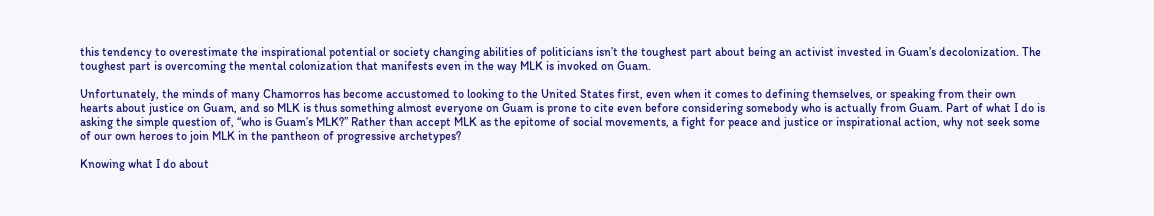this tendency to overestimate the inspirational potential or society changing abilities of politicians isn’t the toughest part about being an activist invested in Guam’s decolonization. The toughest part is overcoming the mental colonization that manifests even in the way MLK is invoked on Guam.

Unfortunately, the minds of many Chamorros has become accustomed to looking to the United States first, even when it comes to defining themselves, or speaking from their own hearts about justice on Guam, and so MLK is thus something almost everyone on Guam is prone to cite even before considering somebody who is actually from Guam. Part of what I do is asking the simple question of, “who is Guam’s MLK?” Rather than accept MLK as the epitome of social movements, a fight for peace and justice or inspirational action, why not seek some of our own heroes to join MLK in the pantheon of progressive archetypes?

Knowing what I do about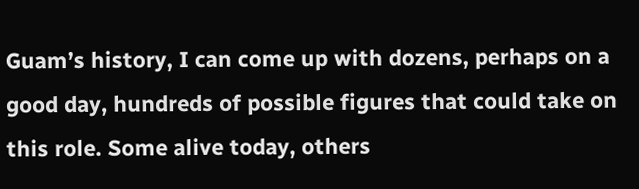Guam’s history, I can come up with dozens, perhaps on a good day, hundreds of possible figures that could take on this role. Some alive today, others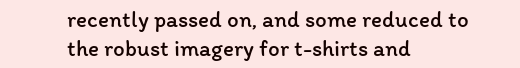recently passed on, and some reduced to the robust imagery for t-shirts and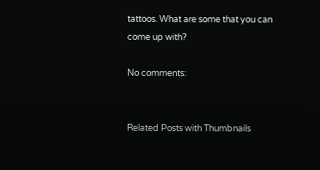tattoos. What are some that you can come up with?

No comments:


Related Posts with Thumbnails